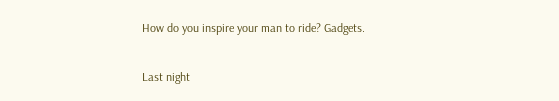How do you inspire your man to ride? Gadgets.

Last night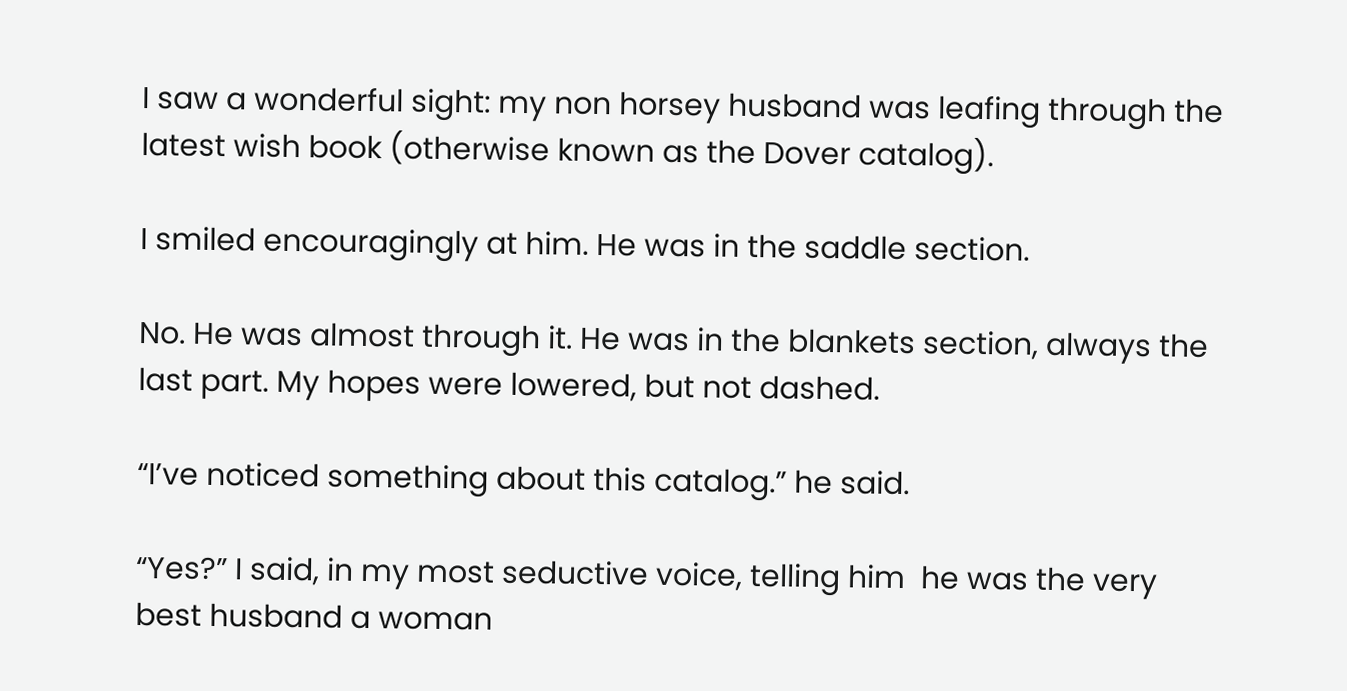I saw a wonderful sight: my non horsey husband was leafing through the latest wish book (otherwise known as the Dover catalog).

I smiled encouragingly at him. He was in the saddle section.

No. He was almost through it. He was in the blankets section, always the last part. My hopes were lowered, but not dashed.

“I’ve noticed something about this catalog.” he said.

“Yes?” I said, in my most seductive voice, telling him  he was the very best husband a woman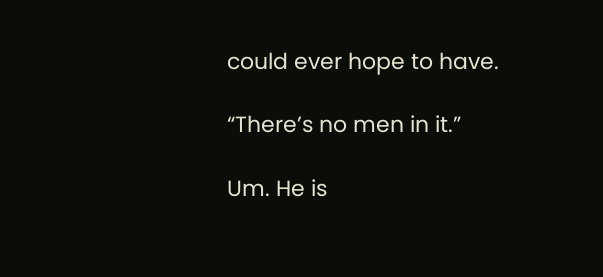could ever hope to have.

“There’s no men in it.”

Um. He is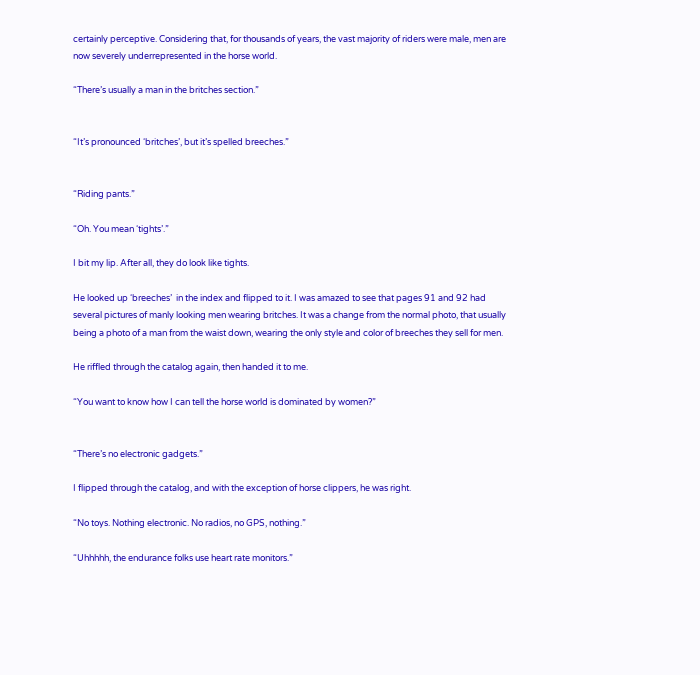certainly perceptive. Considering that, for thousands of years, the vast majority of riders were male, men are now severely underrepresented in the horse world.

“There’s usually a man in the britches section.”


“It’s pronounced ‘britches’, but it’s spelled breeches.”


“Riding pants.”

“Oh. You mean ‘tights’.”

I bit my lip. After all, they do look like tights.

He looked up ‘breeches’  in the index and flipped to it. I was amazed to see that pages 91 and 92 had several pictures of manly looking men wearing britches. It was a change from the normal photo, that usually being a photo of a man from the waist down, wearing the only style and color of breeches they sell for men.

He riffled through the catalog again, then handed it to me.

“You want to know how I can tell the horse world is dominated by women?”


“There’s no electronic gadgets.”

I flipped through the catalog, and with the exception of horse clippers, he was right.

“No toys. Nothing electronic. No radios, no GPS, nothing.”

“Uhhhhh, the endurance folks use heart rate monitors.”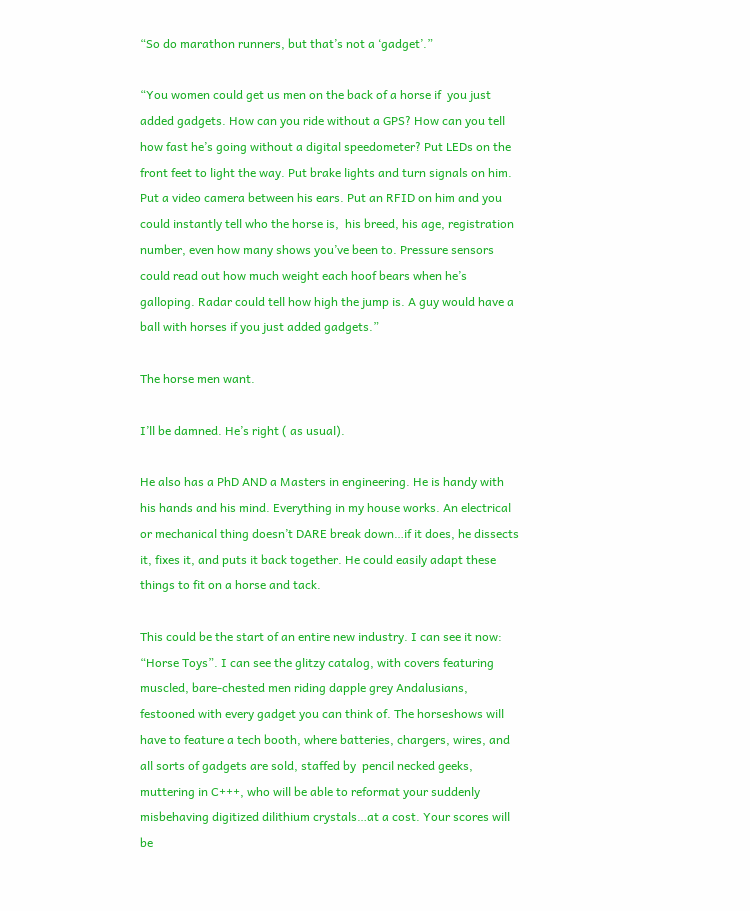“So do marathon runners, but that’s not a ‘gadget’.”

“You women could get us men on the back of a horse if  you just added gadgets. How can you ride without a GPS? How can you tell how fast he’s going without a digital speedometer? Put LEDs on the front feet to light the way. Put brake lights and turn signals on him. Put a video camera between his ears. Put an RFID on him and you could instantly tell who the horse is,  his breed, his age, registration number, even how many shows you’ve been to. Pressure sensors could read out how much weight each hoof bears when he’s galloping. Radar could tell how high the jump is. A guy would have a ball with horses if you just added gadgets.”

The horse men want.

I’ll be damned. He’s right ( as usual).

He also has a PhD AND a Masters in engineering. He is handy with his hands and his mind. Everything in my house works. An electrical or mechanical thing doesn’t DARE break down…if it does, he dissects it, fixes it, and puts it back together. He could easily adapt these things to fit on a horse and tack.

This could be the start of an entire new industry. I can see it now: “Horse Toys”. I can see the glitzy catalog, with covers featuring muscled, bare-chested men riding dapple grey Andalusians, festooned with every gadget you can think of. The horseshows will have to feature a tech booth, where batteries, chargers, wires, and all sorts of gadgets are sold, staffed by  pencil necked geeks, muttering in C+++, who will be able to reformat your suddenly misbehaving digitized dilithium crystals…at a cost. Your scores will be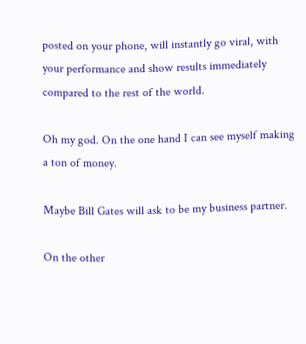posted on your phone, will instantly go viral, with your performance and show results immediately compared to the rest of the world.

Oh my god. On the one hand I can see myself making a ton of money.

Maybe Bill Gates will ask to be my business partner.

On the other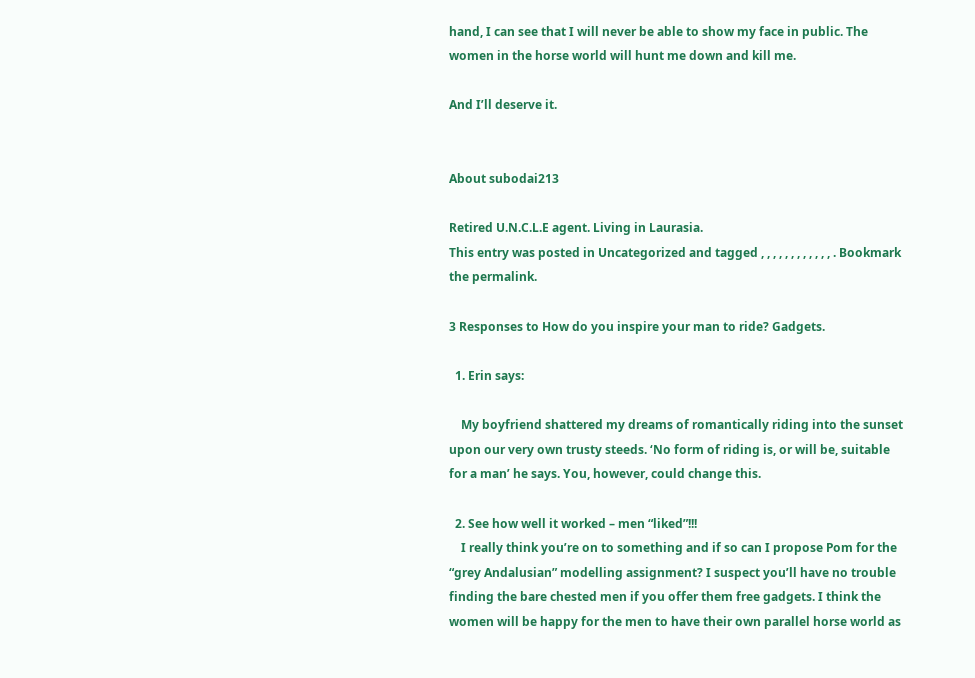hand, I can see that I will never be able to show my face in public. The women in the horse world will hunt me down and kill me.

And I’ll deserve it.


About subodai213

Retired U.N.C.L.E agent. Living in Laurasia.
This entry was posted in Uncategorized and tagged , , , , , , , , , , , , . Bookmark the permalink.

3 Responses to How do you inspire your man to ride? Gadgets.

  1. Erin says:

    My boyfriend shattered my dreams of romantically riding into the sunset upon our very own trusty steeds. ‘No form of riding is, or will be, suitable for a man’ he says. You, however, could change this.

  2. See how well it worked – men “liked”!!!
    I really think you’re on to something and if so can I propose Pom for the “grey Andalusian” modelling assignment? I suspect you’ll have no trouble finding the bare chested men if you offer them free gadgets. I think the women will be happy for the men to have their own parallel horse world as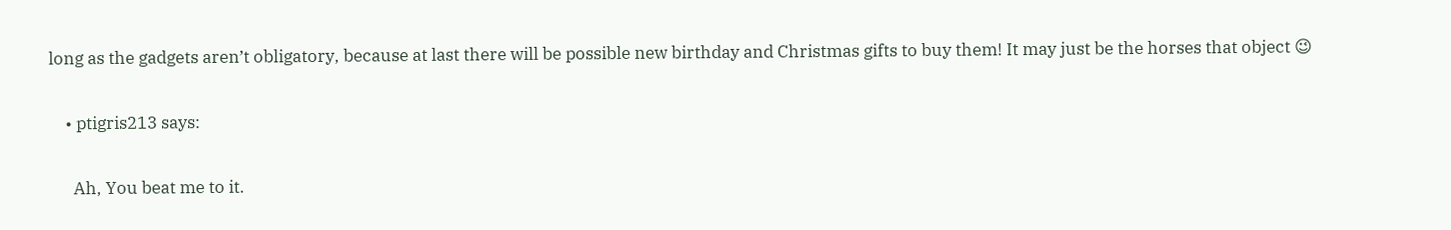long as the gadgets aren’t obligatory, because at last there will be possible new birthday and Christmas gifts to buy them! It may just be the horses that object 😉

    • ptigris213 says:

      Ah, You beat me to it.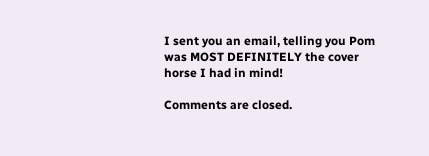I sent you an email, telling you Pom was MOST DEFINITELY the cover horse I had in mind!

Comments are closed.